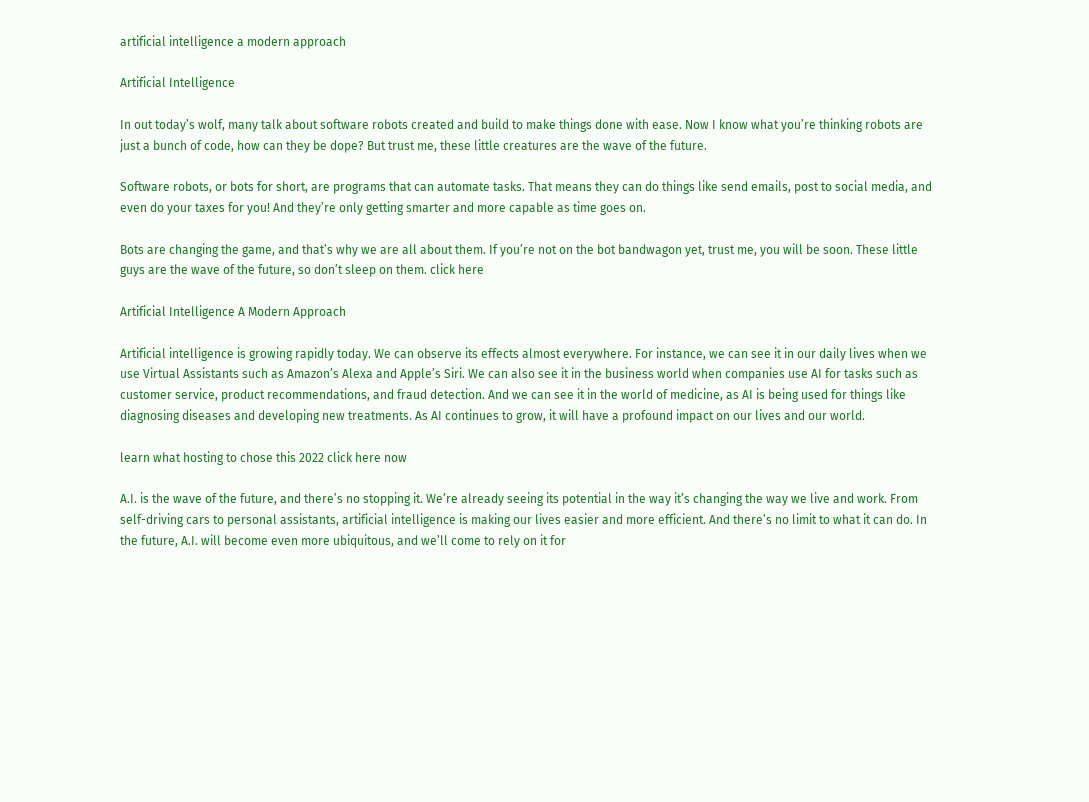artificial intelligence a modern approach

Artificial Intelligence

In out today’s wolf, many talk about software robots created and build to make things done with ease. Now I know what you’re thinking robots are just a bunch of code, how can they be dope? But trust me, these little creatures are the wave of the future.

Software robots, or bots for short, are programs that can automate tasks. That means they can do things like send emails, post to social media, and even do your taxes for you! And they’re only getting smarter and more capable as time goes on.

Bots are changing the game, and that’s why we are all about them. If you’re not on the bot bandwagon yet, trust me, you will be soon. These little guys are the wave of the future, so don’t sleep on them. click here

Artificial Intelligence A Modern Approach

Artificial intelligence is growing rapidly today. We can observe its effects almost everywhere. For instance, we can see it in our daily lives when we use Virtual Assistants such as Amazon’s Alexa and Apple’s Siri. We can also see it in the business world when companies use AI for tasks such as customer service, product recommendations, and fraud detection. And we can see it in the world of medicine, as AI is being used for things like diagnosing diseases and developing new treatments. As AI continues to grow, it will have a profound impact on our lives and our world.

learn what hosting to chose this 2022 click here now

A.I. is the wave of the future, and there’s no stopping it. We’re already seeing its potential in the way it’s changing the way we live and work. From self-driving cars to personal assistants, artificial intelligence is making our lives easier and more efficient. And there’s no limit to what it can do. In the future, A.I. will become even more ubiquitous, and we’ll come to rely on it for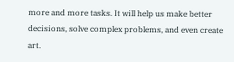more and more tasks. It will help us make better decisions, solve complex problems, and even create art.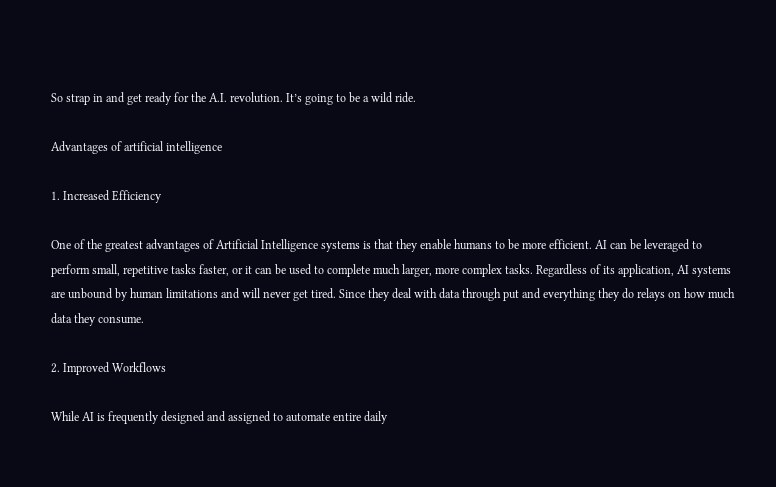So strap in and get ready for the A.I. revolution. It’s going to be a wild ride.

Advantages of artificial intelligence

1. Increased Efficiency

One of the greatest advantages of Artificial Intelligence systems is that they enable humans to be more efficient. AI can be leveraged to perform small, repetitive tasks faster, or it can be used to complete much larger, more complex tasks. Regardless of its application, AI systems are unbound by human limitations and will never get tired. Since they deal with data through put and everything they do relays on how much data they consume.

2. Improved Workflows

While AI is frequently designed and assigned to automate entire daily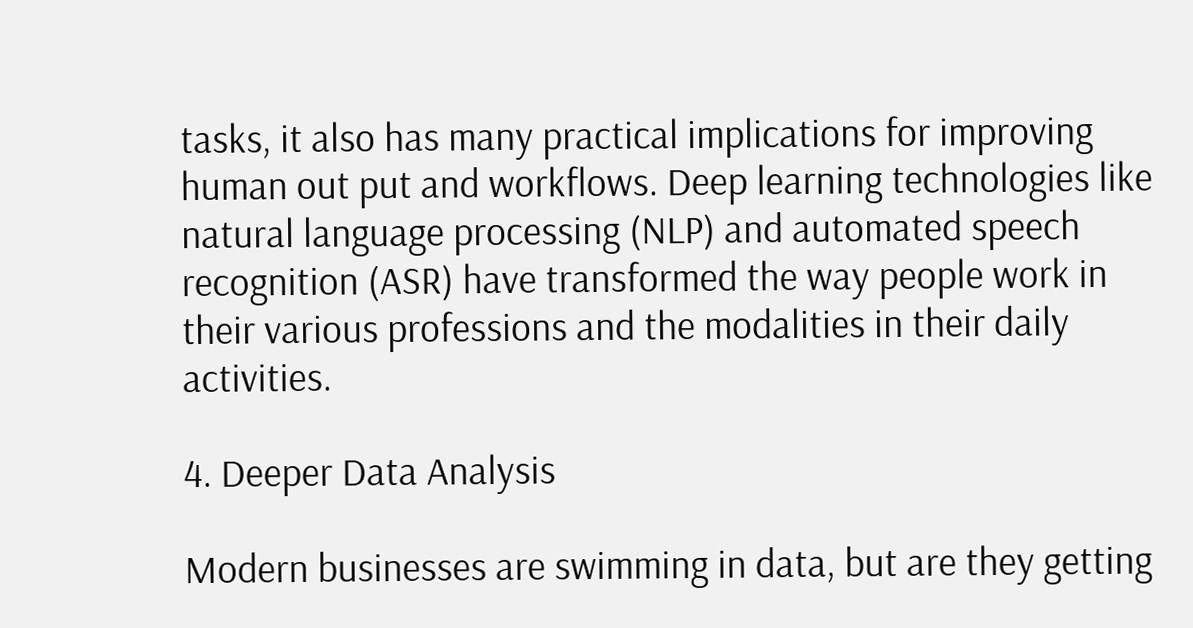tasks, it also has many practical implications for improving human out put and workflows. Deep learning technologies like natural language processing (NLP) and automated speech recognition (ASR) have transformed the way people work in their various professions and the modalities in their daily activities.

4. Deeper Data Analysis

Modern businesses are swimming in data, but are they getting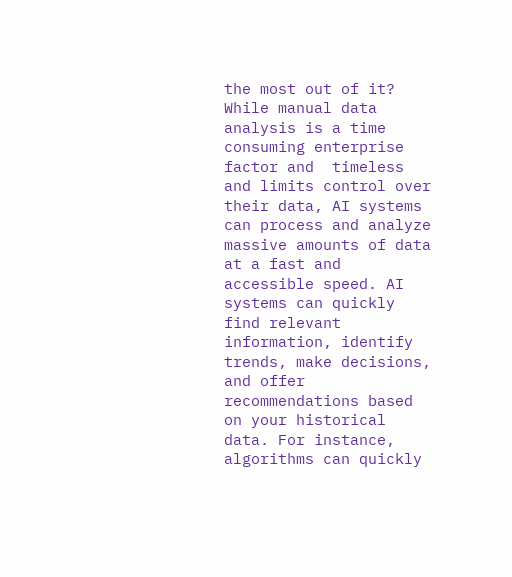the most out of it? While manual data analysis is a time consuming enterprise factor and  timeless and limits control over their data, AI systems can process and analyze massive amounts of data at a fast and accessible speed. AI systems can quickly find relevant information, identify trends, make decisions, and offer recommendations based on your historical data. For instance, algorithms can quickly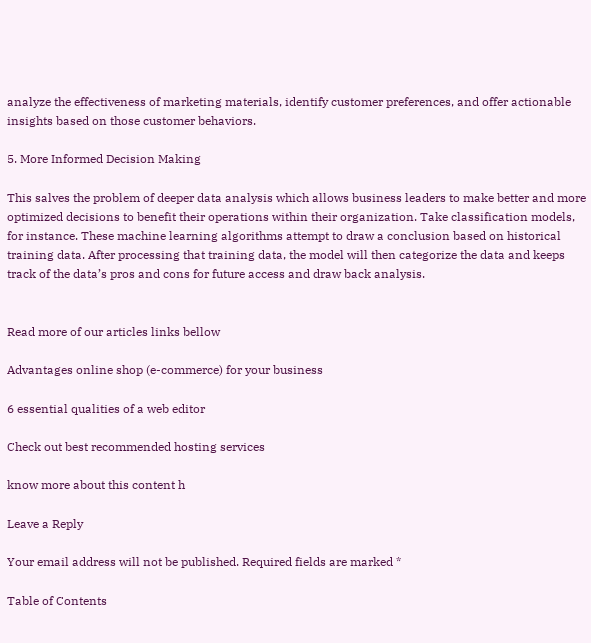analyze the effectiveness of marketing materials, identify customer preferences, and offer actionable insights based on those customer behaviors.

5. More Informed Decision Making

This salves the problem of deeper data analysis which allows business leaders to make better and more optimized decisions to benefit their operations within their organization. Take classification models, for instance. These machine learning algorithms attempt to draw a conclusion based on historical training data. After processing that training data, the model will then categorize the data and keeps track of the data’s pros and cons for future access and draw back analysis.


Read more of our articles links bellow

Advantages online shop (e-commerce) for your business

6 essential qualities of a web editor

Check out best recommended hosting services

know more about this content h

Leave a Reply

Your email address will not be published. Required fields are marked *

Table of Contents